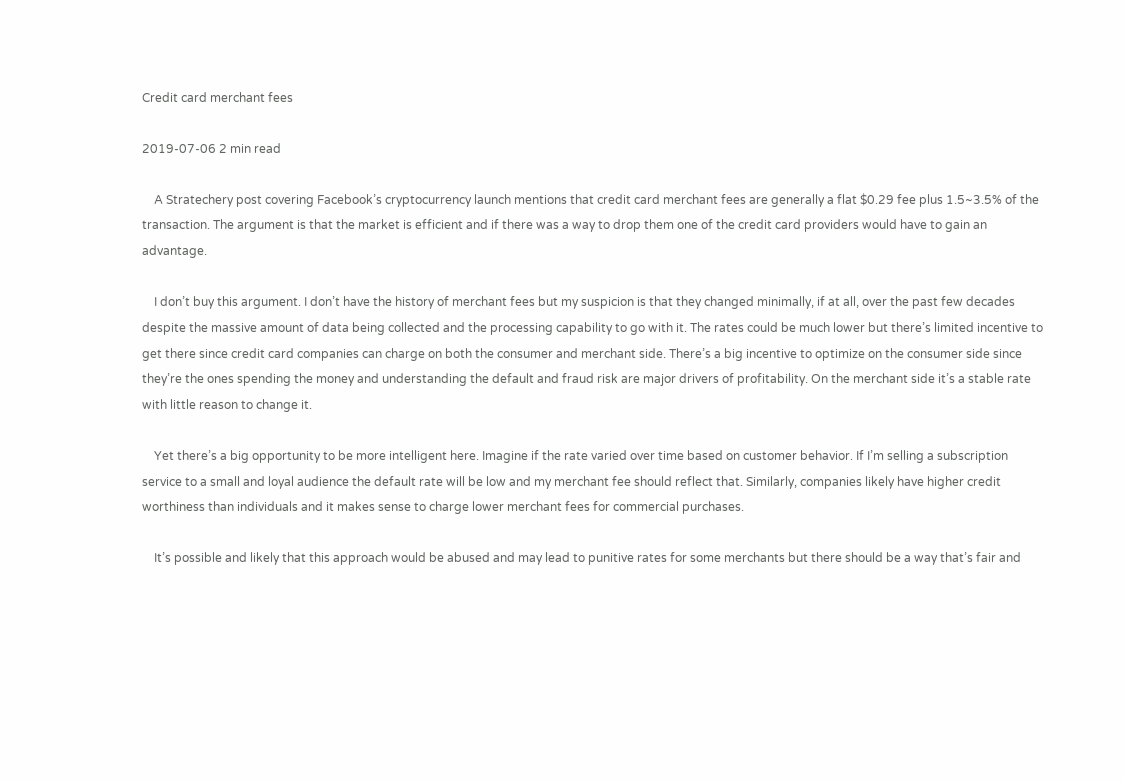Credit card merchant fees

2019-07-06 2 min read

    A Stratechery post covering Facebook’s cryptocurrency launch mentions that credit card merchant fees are generally a flat $0.29 fee plus 1.5~3.5% of the transaction. The argument is that the market is efficient and if there was a way to drop them one of the credit card providers would have to gain an advantage.

    I don’t buy this argument. I don’t have the history of merchant fees but my suspicion is that they changed minimally, if at all, over the past few decades despite the massive amount of data being collected and the processing capability to go with it. The rates could be much lower but there’s limited incentive to get there since credit card companies can charge on both the consumer and merchant side. There’s a big incentive to optimize on the consumer side since they’re the ones spending the money and understanding the default and fraud risk are major drivers of profitability. On the merchant side it’s a stable rate with little reason to change it.

    Yet there’s a big opportunity to be more intelligent here. Imagine if the rate varied over time based on customer behavior. If I’m selling a subscription service to a small and loyal audience the default rate will be low and my merchant fee should reflect that. Similarly, companies likely have higher credit worthiness than individuals and it makes sense to charge lower merchant fees for commercial purchases.

    It’s possible and likely that this approach would be abused and may lead to punitive rates for some merchants but there should be a way that’s fair and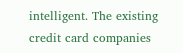intelligent. The existing credit card companies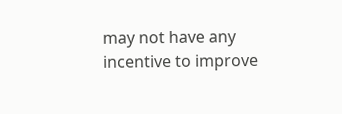may not have any incentive to improve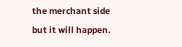the merchant side but it will happen.